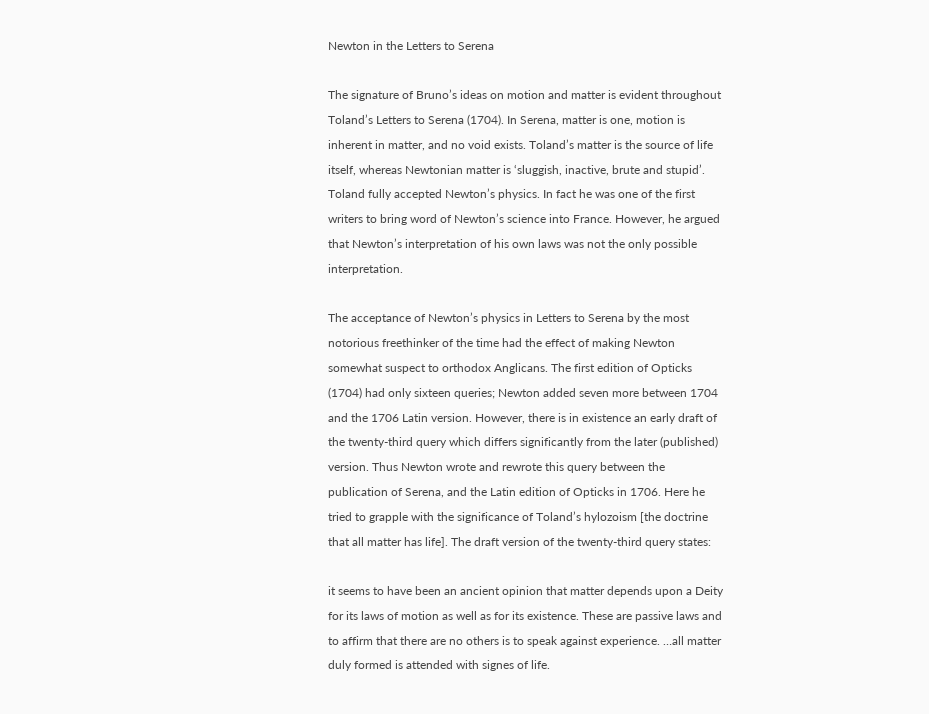Newton in the Letters to Serena

The signature of Bruno’s ideas on motion and matter is evident throughout Toland’s Letters to Serena (1704). In Serena, matter is one, motion is inherent in matter, and no void exists. Toland’s matter is the source of life itself, whereas Newtonian matter is ‘sluggish, inactive, brute and stupid’. Toland fully accepted Newton’s physics. In fact he was one of the first writers to bring word of Newton’s science into France. However, he argued that Newton’s interpretation of his own laws was not the only possible interpretation.

The acceptance of Newton’s physics in Letters to Serena by the most notorious freethinker of the time had the effect of making Newton somewhat suspect to orthodox Anglicans. The first edition of Opticks (1704) had only sixteen queries; Newton added seven more between 1704 and the 1706 Latin version. However, there is in existence an early draft of the twenty-third query which differs significantly from the later (published) version. Thus Newton wrote and rewrote this query between the publication of Serena, and the Latin edition of Opticks in 1706. Here he tried to grapple with the significance of Toland’s hylozoism [the doctrine that all matter has life]. The draft version of the twenty-third query states:

it seems to have been an ancient opinion that matter depends upon a Deity for its laws of motion as well as for its existence. These are passive laws and to affirm that there are no others is to speak against experience. …all matter duly formed is attended with signes of life.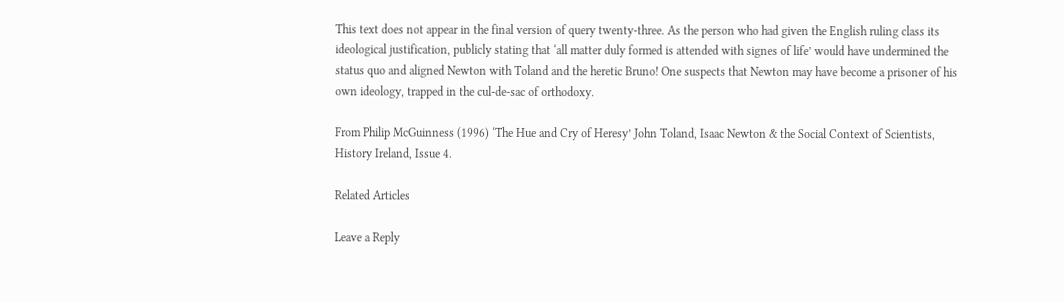This text does not appear in the final version of query twenty-three. As the person who had given the English ruling class its ideological justification, publicly stating that ‘all matter duly formed is attended with signes of life’ would have undermined the status quo and aligned Newton with Toland and the heretic Bruno! One suspects that Newton may have become a prisoner of his own ideology, trapped in the cul-de-sac of orthodoxy.

From Philip McGuinness (1996) ‘The Hue and Cry of Heresy’ John Toland, Isaac Newton & the Social Context of Scientists, History Ireland, Issue 4.

Related Articles

Leave a Reply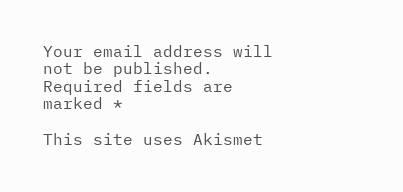Your email address will not be published. Required fields are marked *

This site uses Akismet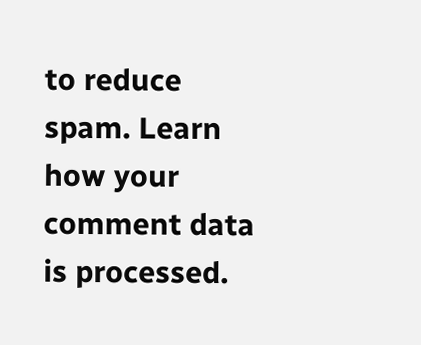to reduce spam. Learn how your comment data is processed.